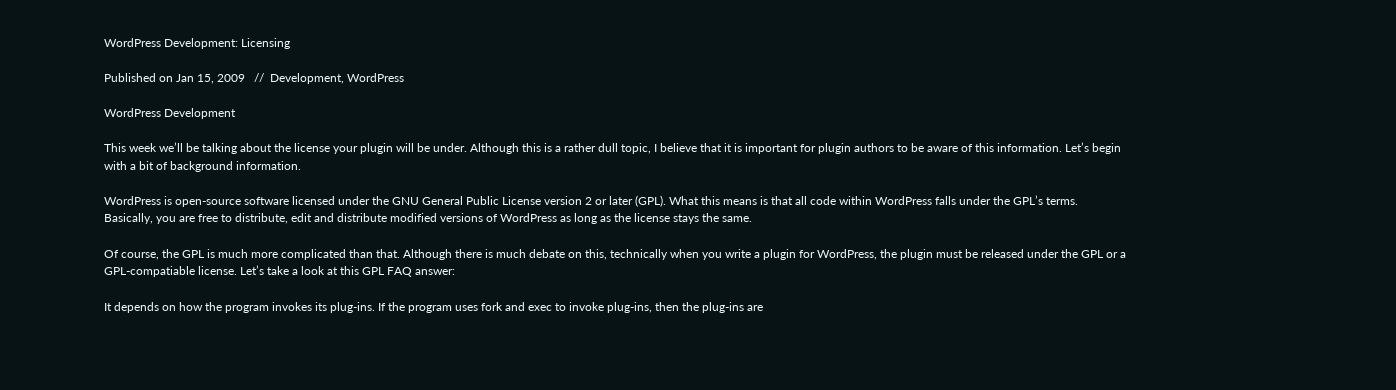WordPress Development: Licensing

Published on Jan 15, 2009   //  Development, WordPress

WordPress Development

This week we’ll be talking about the license your plugin will be under. Although this is a rather dull topic, I believe that it is important for plugin authors to be aware of this information. Let’s begin with a bit of background information.

WordPress is open-source software licensed under the GNU General Public License version 2 or later (GPL). What this means is that all code within WordPress falls under the GPL’s terms. Basically, you are free to distribute, edit and distribute modified versions of WordPress as long as the license stays the same.

Of course, the GPL is much more complicated than that. Although there is much debate on this, technically when you write a plugin for WordPress, the plugin must be released under the GPL or a GPL-compatiable license. Let’s take a look at this GPL FAQ answer:

It depends on how the program invokes its plug-ins. If the program uses fork and exec to invoke plug-ins, then the plug-ins are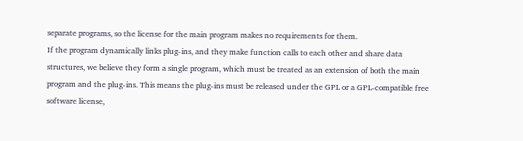separate programs, so the license for the main program makes no requirements for them.
If the program dynamically links plug-ins, and they make function calls to each other and share data structures, we believe they form a single program, which must be treated as an extension of both the main program and the plug-ins. This means the plug-ins must be released under the GPL or a GPL-compatible free software license,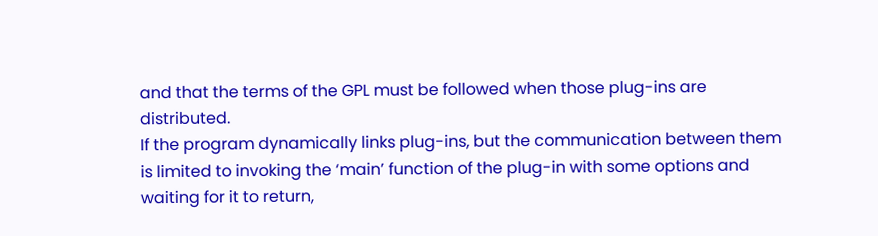and that the terms of the GPL must be followed when those plug-ins are distributed.
If the program dynamically links plug-ins, but the communication between them is limited to invoking the ‘main’ function of the plug-in with some options and waiting for it to return,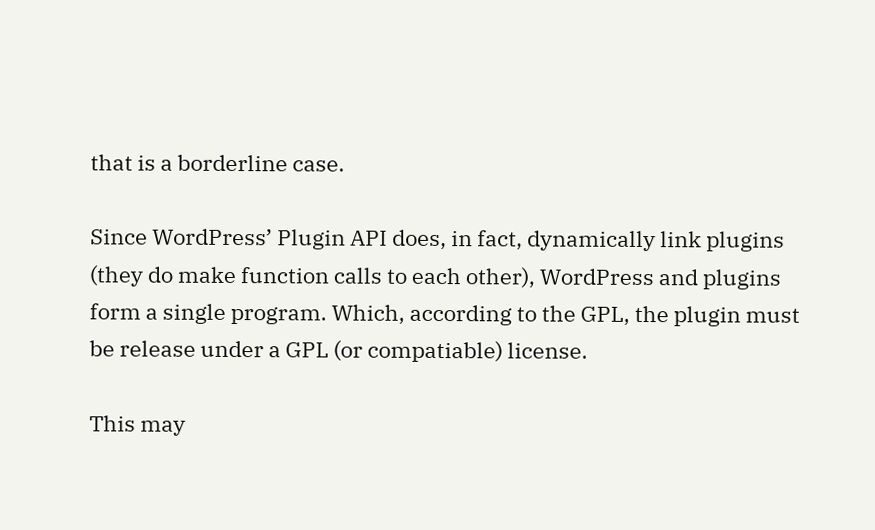that is a borderline case.

Since WordPress’ Plugin API does, in fact, dynamically link plugins (they do make function calls to each other), WordPress and plugins form a single program. Which, according to the GPL, the plugin must be release under a GPL (or compatiable) license.

This may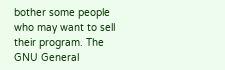bother some people who may want to sell their program. The GNU General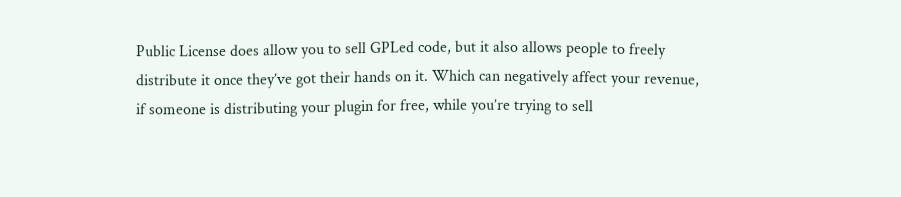Public License does allow you to sell GPLed code, but it also allows people to freely distribute it once they’ve got their hands on it. Which can negatively affect your revenue, if someone is distributing your plugin for free, while you’re trying to sell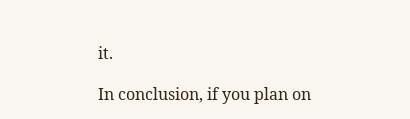it.

In conclusion, if you plan on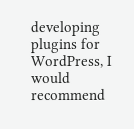developing plugins for WordPress, I would recommend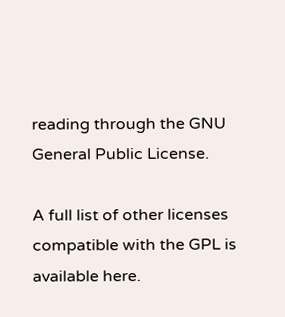reading through the GNU General Public License.

A full list of other licenses compatible with the GPL is available here.